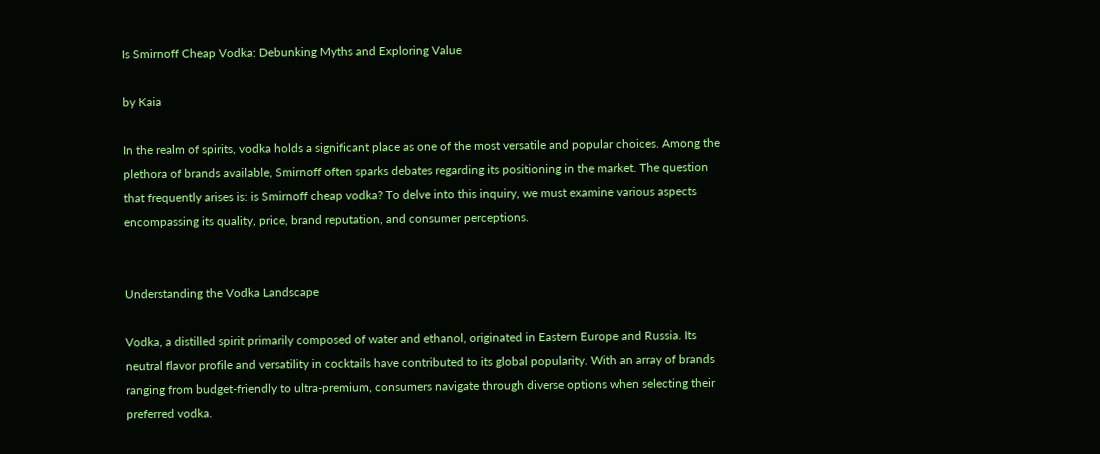Is Smirnoff Cheap Vodka: Debunking Myths and Exploring Value

by Kaia

In the realm of spirits, vodka holds a significant place as one of the most versatile and popular choices. Among the plethora of brands available, Smirnoff often sparks debates regarding its positioning in the market. The question that frequently arises is: is Smirnoff cheap vodka? To delve into this inquiry, we must examine various aspects encompassing its quality, price, brand reputation, and consumer perceptions.


Understanding the Vodka Landscape

Vodka, a distilled spirit primarily composed of water and ethanol, originated in Eastern Europe and Russia. Its neutral flavor profile and versatility in cocktails have contributed to its global popularity. With an array of brands ranging from budget-friendly to ultra-premium, consumers navigate through diverse options when selecting their preferred vodka.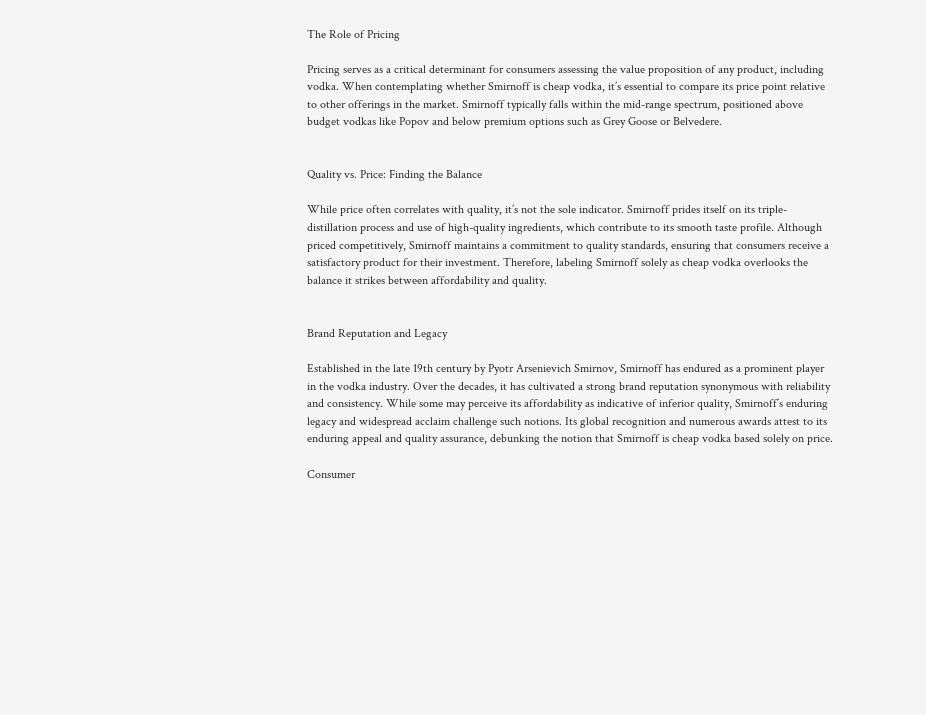The Role of Pricing

Pricing serves as a critical determinant for consumers assessing the value proposition of any product, including vodka. When contemplating whether Smirnoff is cheap vodka, it’s essential to compare its price point relative to other offerings in the market. Smirnoff typically falls within the mid-range spectrum, positioned above budget vodkas like Popov and below premium options such as Grey Goose or Belvedere.


Quality vs. Price: Finding the Balance

While price often correlates with quality, it’s not the sole indicator. Smirnoff prides itself on its triple-distillation process and use of high-quality ingredients, which contribute to its smooth taste profile. Although priced competitively, Smirnoff maintains a commitment to quality standards, ensuring that consumers receive a satisfactory product for their investment. Therefore, labeling Smirnoff solely as cheap vodka overlooks the balance it strikes between affordability and quality.


Brand Reputation and Legacy

Established in the late 19th century by Pyotr Arsenievich Smirnov, Smirnoff has endured as a prominent player in the vodka industry. Over the decades, it has cultivated a strong brand reputation synonymous with reliability and consistency. While some may perceive its affordability as indicative of inferior quality, Smirnoff’s enduring legacy and widespread acclaim challenge such notions. Its global recognition and numerous awards attest to its enduring appeal and quality assurance, debunking the notion that Smirnoff is cheap vodka based solely on price.

Consumer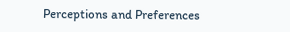Perceptions and Preferences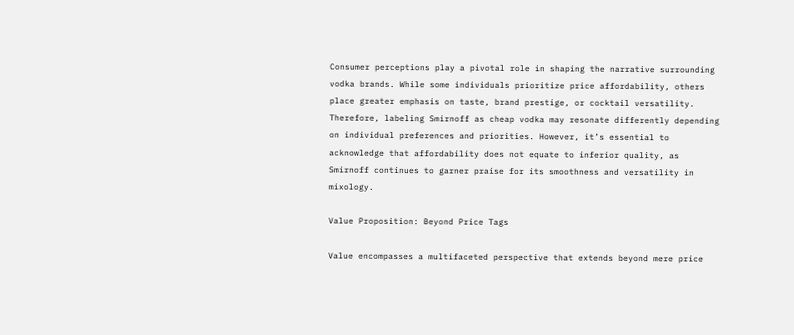Consumer perceptions play a pivotal role in shaping the narrative surrounding vodka brands. While some individuals prioritize price affordability, others place greater emphasis on taste, brand prestige, or cocktail versatility. Therefore, labeling Smirnoff as cheap vodka may resonate differently depending on individual preferences and priorities. However, it’s essential to acknowledge that affordability does not equate to inferior quality, as Smirnoff continues to garner praise for its smoothness and versatility in mixology.

Value Proposition: Beyond Price Tags

Value encompasses a multifaceted perspective that extends beyond mere price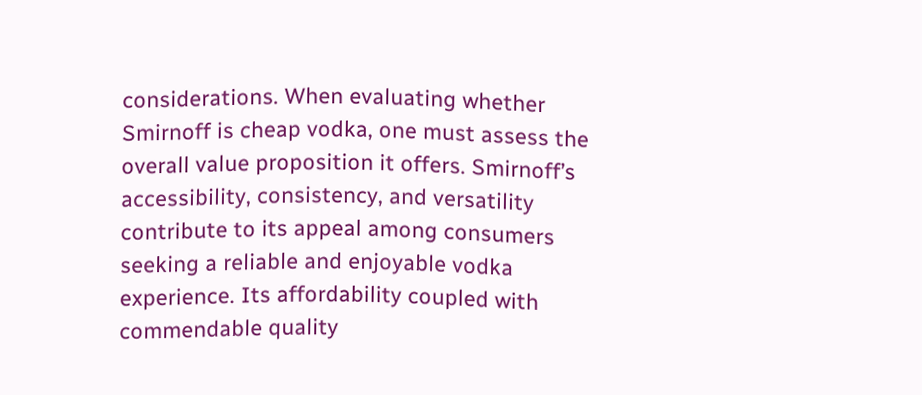considerations. When evaluating whether Smirnoff is cheap vodka, one must assess the overall value proposition it offers. Smirnoff’s accessibility, consistency, and versatility contribute to its appeal among consumers seeking a reliable and enjoyable vodka experience. Its affordability coupled with commendable quality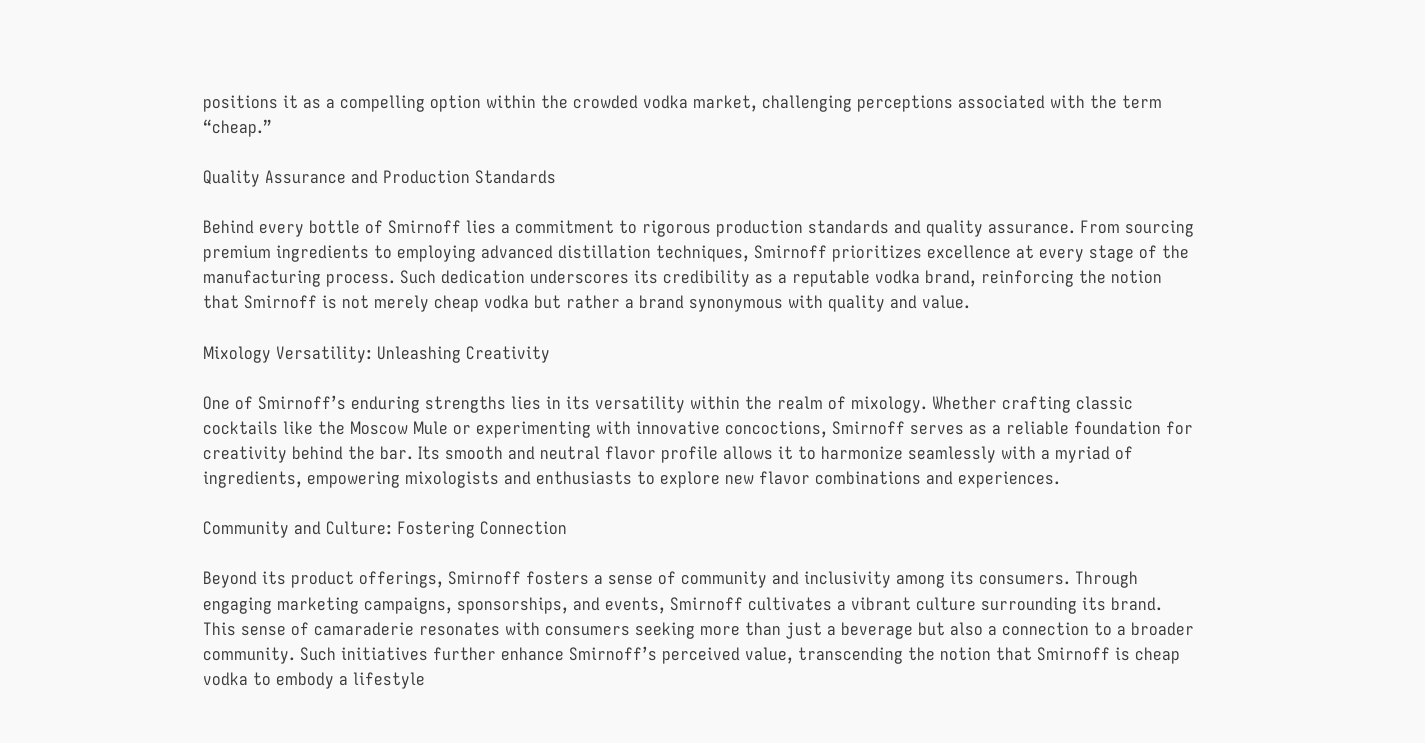positions it as a compelling option within the crowded vodka market, challenging perceptions associated with the term “cheap.”

Quality Assurance and Production Standards

Behind every bottle of Smirnoff lies a commitment to rigorous production standards and quality assurance. From sourcing premium ingredients to employing advanced distillation techniques, Smirnoff prioritizes excellence at every stage of the manufacturing process. Such dedication underscores its credibility as a reputable vodka brand, reinforcing the notion that Smirnoff is not merely cheap vodka but rather a brand synonymous with quality and value.

Mixology Versatility: Unleashing Creativity

One of Smirnoff’s enduring strengths lies in its versatility within the realm of mixology. Whether crafting classic cocktails like the Moscow Mule or experimenting with innovative concoctions, Smirnoff serves as a reliable foundation for creativity behind the bar. Its smooth and neutral flavor profile allows it to harmonize seamlessly with a myriad of ingredients, empowering mixologists and enthusiasts to explore new flavor combinations and experiences.

Community and Culture: Fostering Connection

Beyond its product offerings, Smirnoff fosters a sense of community and inclusivity among its consumers. Through engaging marketing campaigns, sponsorships, and events, Smirnoff cultivates a vibrant culture surrounding its brand. This sense of camaraderie resonates with consumers seeking more than just a beverage but also a connection to a broader community. Such initiatives further enhance Smirnoff’s perceived value, transcending the notion that Smirnoff is cheap vodka to embody a lifestyle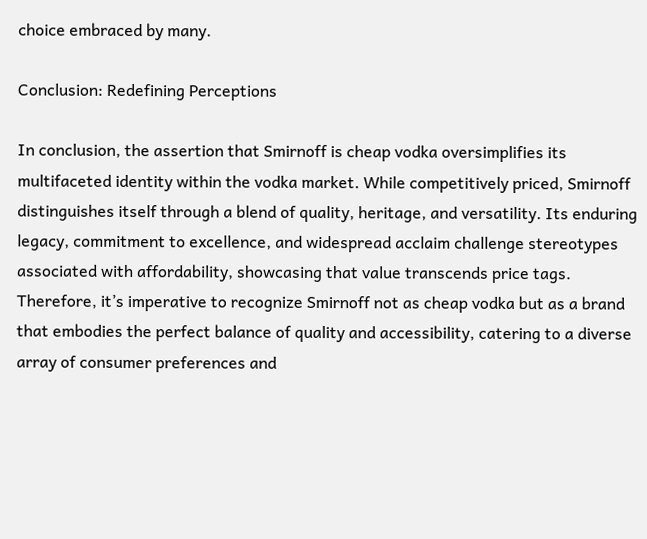choice embraced by many.

Conclusion: Redefining Perceptions

In conclusion, the assertion that Smirnoff is cheap vodka oversimplifies its multifaceted identity within the vodka market. While competitively priced, Smirnoff distinguishes itself through a blend of quality, heritage, and versatility. Its enduring legacy, commitment to excellence, and widespread acclaim challenge stereotypes associated with affordability, showcasing that value transcends price tags. Therefore, it’s imperative to recognize Smirnoff not as cheap vodka but as a brand that embodies the perfect balance of quality and accessibility, catering to a diverse array of consumer preferences and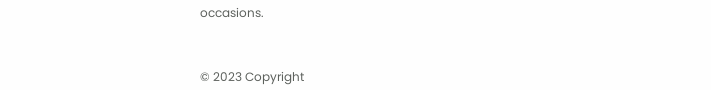occasions.



© 2023 Copyright